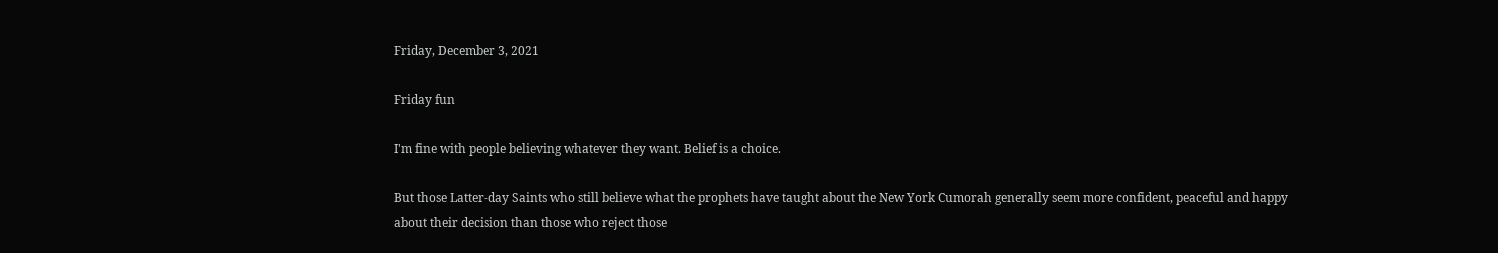Friday, December 3, 2021

Friday fun

I'm fine with people believing whatever they want. Belief is a choice.

But those Latter-day Saints who still believe what the prophets have taught about the New York Cumorah generally seem more confident, peaceful and happy about their decision than those who reject those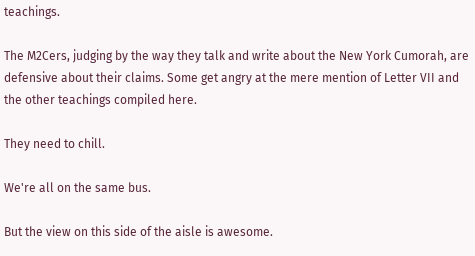teachings.

The M2Cers, judging by the way they talk and write about the New York Cumorah, are defensive about their claims. Some get angry at the mere mention of Letter VII and the other teachings compiled here.

They need to chill.

We're all on the same bus.

But the view on this side of the aisle is awesome.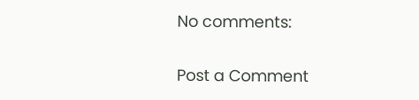No comments:

Post a Comment